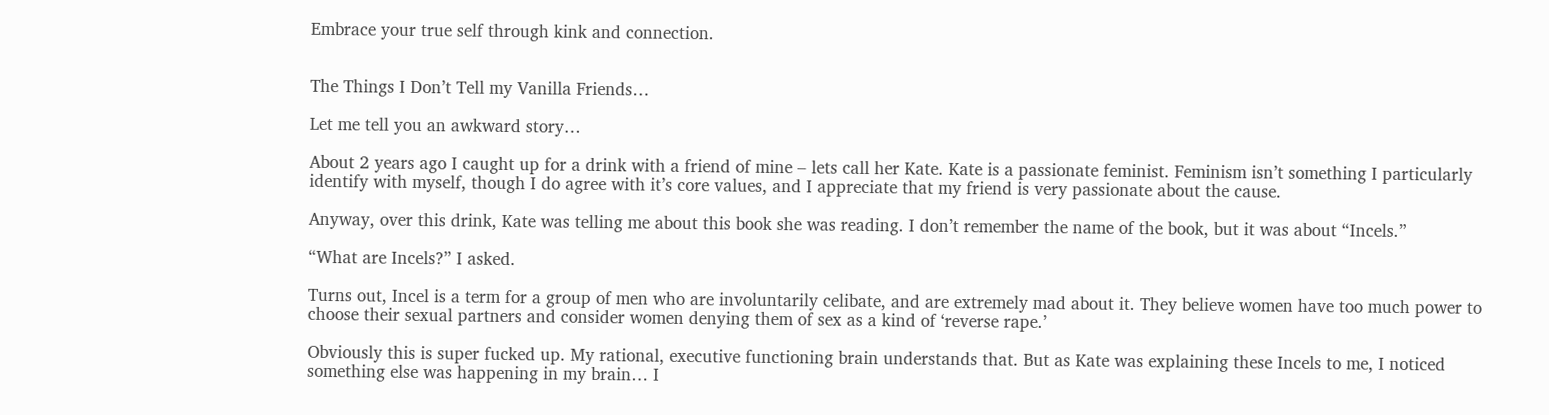Embrace your true self through kink and connection.


The Things I Don’t Tell my Vanilla Friends…

Let me tell you an awkward story…

About 2 years ago I caught up for a drink with a friend of mine – lets call her Kate. Kate is a passionate feminist. Feminism isn’t something I particularly identify with myself, though I do agree with it’s core values, and I appreciate that my friend is very passionate about the cause.

Anyway, over this drink, Kate was telling me about this book she was reading. I don’t remember the name of the book, but it was about “Incels.”

“What are Incels?” I asked.

Turns out, Incel is a term for a group of men who are involuntarily celibate, and are extremely mad about it. They believe women have too much power to choose their sexual partners and consider women denying them of sex as a kind of ‘reverse rape.’

Obviously this is super fucked up. My rational, executive functioning brain understands that. But as Kate was explaining these Incels to me, I noticed something else was happening in my brain… I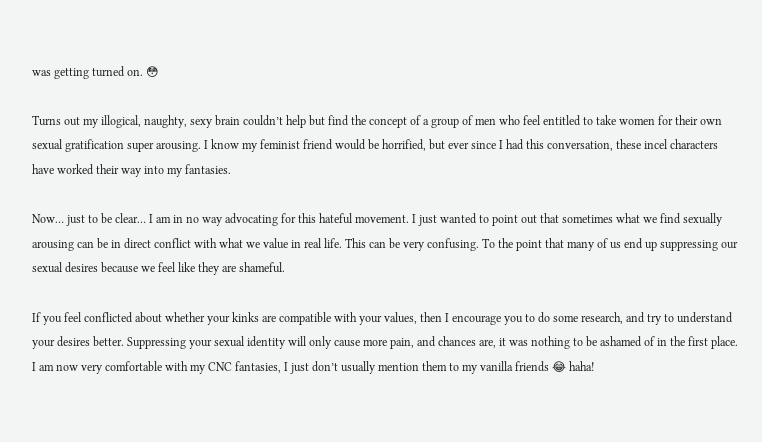was getting turned on. 😳

Turns out my illogical, naughty, sexy brain couldn’t help but find the concept of a group of men who feel entitled to take women for their own sexual gratification super arousing. I know my feminist friend would be horrified, but ever since I had this conversation, these incel characters have worked their way into my fantasies.

Now… just to be clear… I am in no way advocating for this hateful movement. I just wanted to point out that sometimes what we find sexually arousing can be in direct conflict with what we value in real life. This can be very confusing. To the point that many of us end up suppressing our sexual desires because we feel like they are shameful.

If you feel conflicted about whether your kinks are compatible with your values, then I encourage you to do some research, and try to understand your desires better. Suppressing your sexual identity will only cause more pain, and chances are, it was nothing to be ashamed of in the first place. I am now very comfortable with my CNC fantasies, I just don’t usually mention them to my vanilla friends 😂 haha!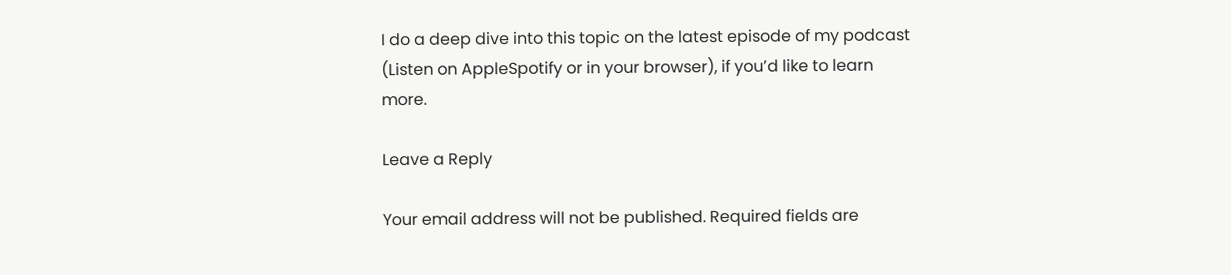I do a deep dive into this topic on the latest episode of my podcast (Listen on AppleSpotify or in your browser), if you’d like to learn more.

Leave a Reply

Your email address will not be published. Required fields are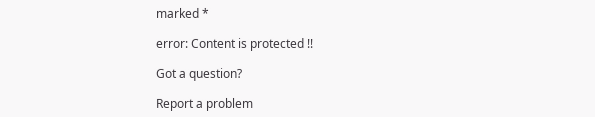marked *

error: Content is protected !!

Got a question?

Report a problem